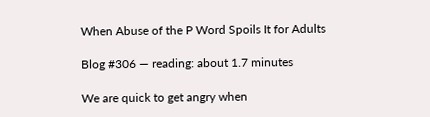When Abuse of the P Word Spoils It for Adults

Blog #306 — reading: about 1.7 minutes

We are quick to get angry when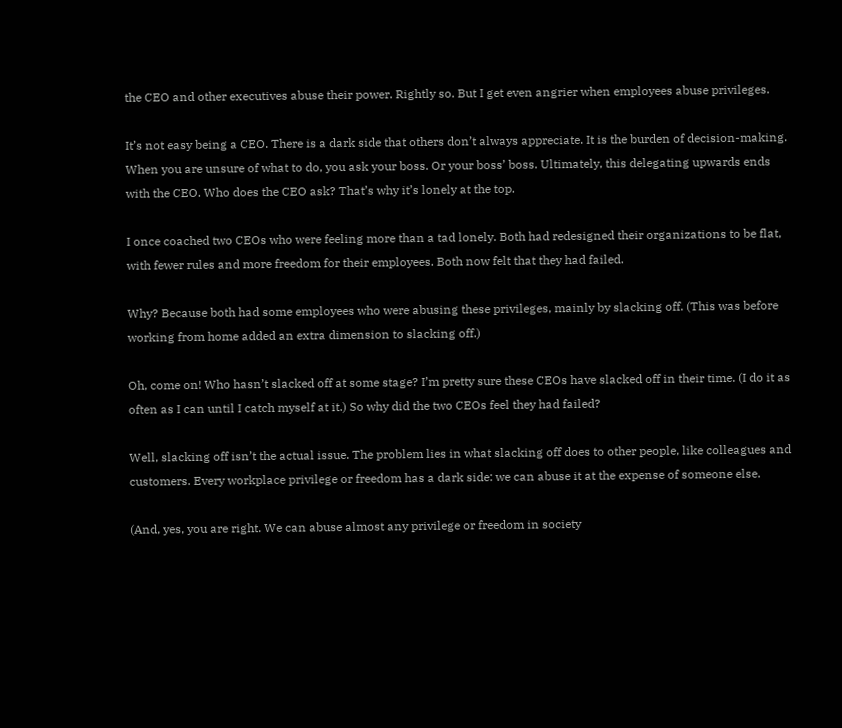the CEO and other executives abuse their power. Rightly so. But I get even angrier when employees abuse privileges.

It’s not easy being a CEO. There is a dark side that others don’t always appreciate. It is the burden of decision-making. When you are unsure of what to do, you ask your boss. Or your boss’ boss. Ultimately, this delegating upwards ends with the CEO. Who does the CEO ask? That’s why it’s lonely at the top.

I once coached two CEOs who were feeling more than a tad lonely. Both had redesigned their organizations to be flat, with fewer rules and more freedom for their employees. Both now felt that they had failed.

Why? Because both had some employees who were abusing these privileges, mainly by slacking off. (This was before working from home added an extra dimension to slacking off.)

Oh, come on! Who hasn’t slacked off at some stage? I’m pretty sure these CEOs have slacked off in their time. (I do it as often as I can until I catch myself at it.) So why did the two CEOs feel they had failed?

Well, slacking off isn’t the actual issue. The problem lies in what slacking off does to other people, like colleagues and customers. Every workplace privilege or freedom has a dark side: we can abuse it at the expense of someone else.

(And, yes, you are right. We can abuse almost any privilege or freedom in society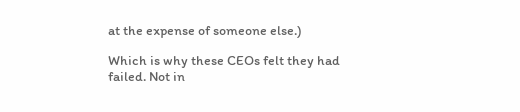at the expense of someone else.)

Which is why these CEOs felt they had failed. Not in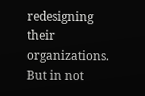redesigning their organizations. But in not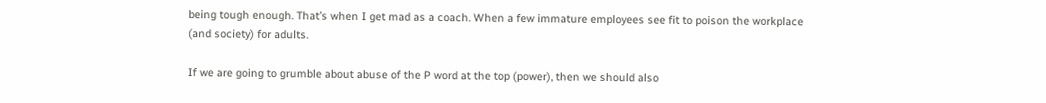being tough enough. That’s when I get mad as a coach. When a few immature employees see fit to poison the workplace (and society) for adults.

If we are going to grumble about abuse of the P word at the top (power), then we should also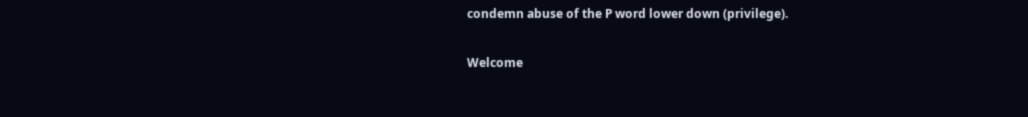condemn abuse of the P word lower down (privilege).

Welcome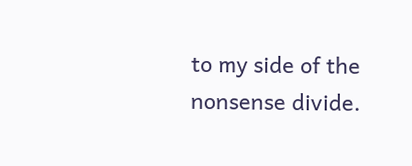to my side of the nonsense divide.